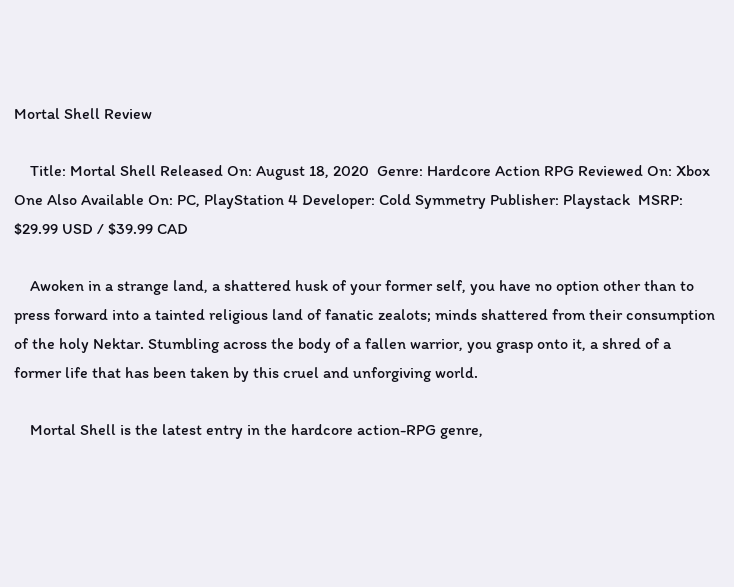Mortal Shell Review

    Title: Mortal Shell Released On: August 18, 2020  Genre: Hardcore Action RPG Reviewed On: Xbox One Also Available On: PC, PlayStation 4 Developer: Cold Symmetry Publisher: Playstack  MSRP: $29.99 USD / $39.99 CAD

    Awoken in a strange land, a shattered husk of your former self, you have no option other than to press forward into a tainted religious land of fanatic zealots; minds shattered from their consumption of the holy Nektar. Stumbling across the body of a fallen warrior, you grasp onto it, a shred of a former life that has been taken by this cruel and unforgiving world.

    Mortal Shell is the latest entry in the hardcore action-RPG genre,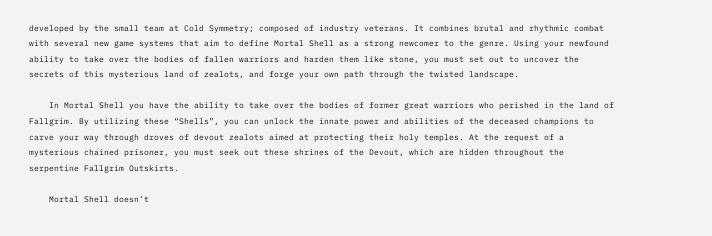developed by the small team at Cold Symmetry; composed of industry veterans. It combines brutal and rhythmic combat with several new game systems that aim to define Mortal Shell as a strong newcomer to the genre. Using your newfound ability to take over the bodies of fallen warriors and harden them like stone, you must set out to uncover the secrets of this mysterious land of zealots, and forge your own path through the twisted landscape.

    In Mortal Shell you have the ability to take over the bodies of former great warriors who perished in the land of Fallgrim. By utilizing these “Shells”, you can unlock the innate power and abilities of the deceased champions to carve your way through droves of devout zealots aimed at protecting their holy temples. At the request of a mysterious chained prisoner, you must seek out these shrines of the Devout, which are hidden throughout the serpentine Fallgrim Outskirts.

    Mortal Shell doesn’t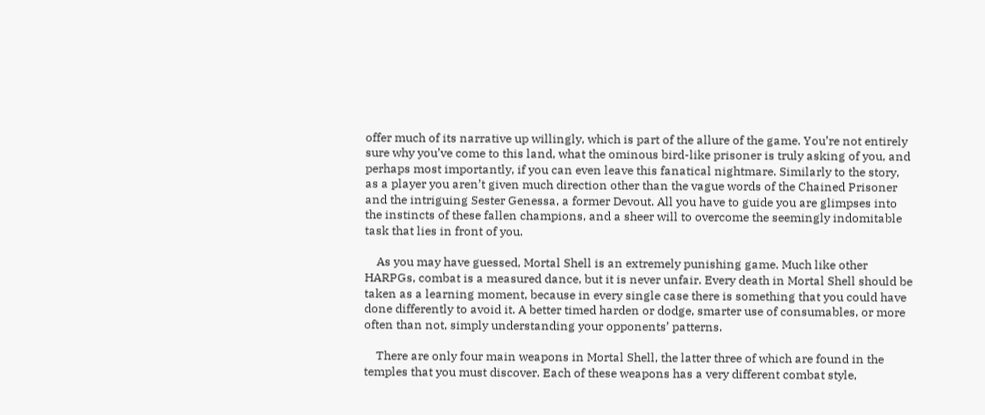offer much of its narrative up willingly, which is part of the allure of the game. You’re not entirely sure why you’ve come to this land, what the ominous bird-like prisoner is truly asking of you, and perhaps most importantly, if you can even leave this fanatical nightmare. Similarly to the story, as a player you aren’t given much direction other than the vague words of the Chained Prisoner and the intriguing Sester Genessa, a former Devout. All you have to guide you are glimpses into the instincts of these fallen champions, and a sheer will to overcome the seemingly indomitable task that lies in front of you.

    As you may have guessed, Mortal Shell is an extremely punishing game. Much like other HARPGs, combat is a measured dance, but it is never unfair. Every death in Mortal Shell should be taken as a learning moment, because in every single case there is something that you could have done differently to avoid it. A better timed harden or dodge, smarter use of consumables, or more often than not, simply understanding your opponents’ patterns.

    There are only four main weapons in Mortal Shell, the latter three of which are found in the temples that you must discover. Each of these weapons has a very different combat style,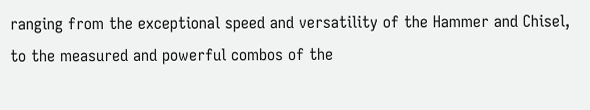ranging from the exceptional speed and versatility of the Hammer and Chisel, to the measured and powerful combos of the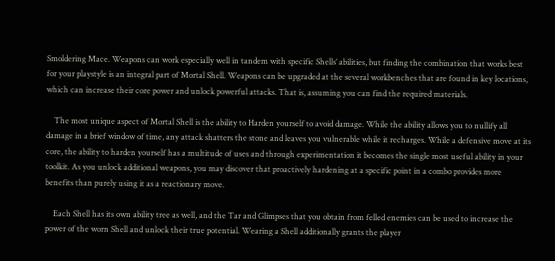Smoldering Mace. Weapons can work especially well in tandem with specific Shells’ abilities, but finding the combination that works best for your playstyle is an integral part of Mortal Shell. Weapons can be upgraded at the several workbenches that are found in key locations, which can increase their core power and unlock powerful attacks. That is, assuming you can find the required materials.

    The most unique aspect of Mortal Shell is the ability to Harden yourself to avoid damage. While the ability allows you to nullify all damage in a brief window of time, any attack shatters the stone and leaves you vulnerable while it recharges. While a defensive move at its core, the ability to harden yourself has a multitude of uses and through experimentation it becomes the single most useful ability in your toolkit. As you unlock additional weapons, you may discover that proactively hardening at a specific point in a combo provides more benefits than purely using it as a reactionary move.

    Each Shell has its own ability tree as well, and the Tar and Glimpses that you obtain from felled enemies can be used to increase the power of the worn Shell and unlock their true potential. Wearing a Shell additionally grants the player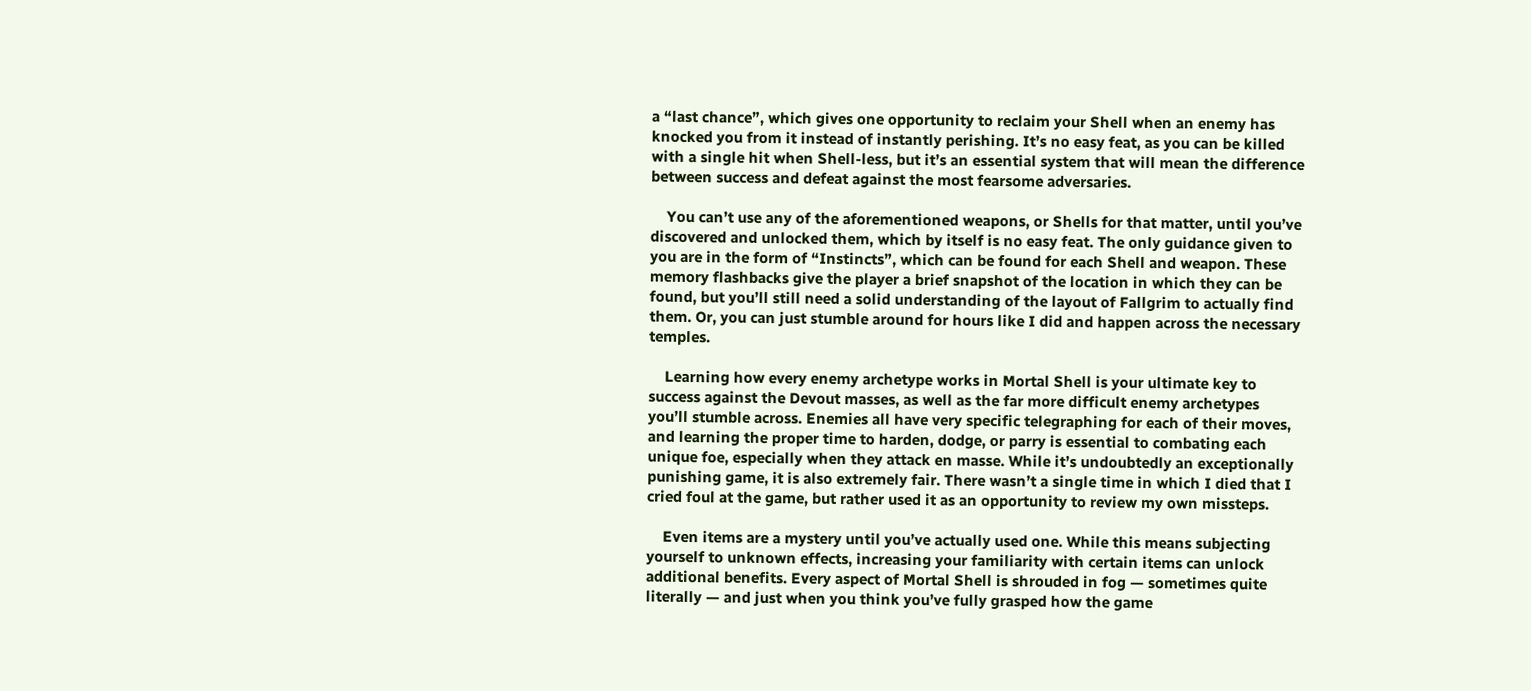a “last chance”, which gives one opportunity to reclaim your Shell when an enemy has knocked you from it instead of instantly perishing. It’s no easy feat, as you can be killed with a single hit when Shell-less, but it’s an essential system that will mean the difference between success and defeat against the most fearsome adversaries.

    You can’t use any of the aforementioned weapons, or Shells for that matter, until you’ve discovered and unlocked them, which by itself is no easy feat. The only guidance given to you are in the form of “Instincts”, which can be found for each Shell and weapon. These memory flashbacks give the player a brief snapshot of the location in which they can be found, but you’ll still need a solid understanding of the layout of Fallgrim to actually find them. Or, you can just stumble around for hours like I did and happen across the necessary temples.

    Learning how every enemy archetype works in Mortal Shell is your ultimate key to success against the Devout masses, as well as the far more difficult enemy archetypes you’ll stumble across. Enemies all have very specific telegraphing for each of their moves, and learning the proper time to harden, dodge, or parry is essential to combating each unique foe, especially when they attack en masse. While it’s undoubtedly an exceptionally punishing game, it is also extremely fair. There wasn’t a single time in which I died that I cried foul at the game, but rather used it as an opportunity to review my own missteps.

    Even items are a mystery until you’ve actually used one. While this means subjecting yourself to unknown effects, increasing your familiarity with certain items can unlock additional benefits. Every aspect of Mortal Shell is shrouded in fog — sometimes quite literally — and just when you think you’ve fully grasped how the game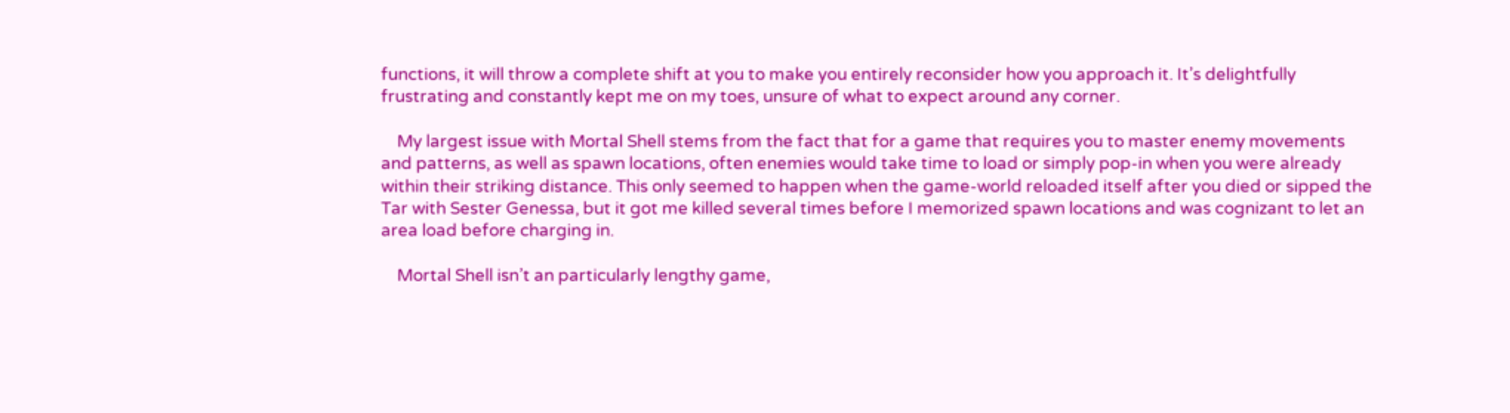functions, it will throw a complete shift at you to make you entirely reconsider how you approach it. It’s delightfully frustrating and constantly kept me on my toes, unsure of what to expect around any corner.

    My largest issue with Mortal Shell stems from the fact that for a game that requires you to master enemy movements and patterns, as well as spawn locations, often enemies would take time to load or simply pop-in when you were already within their striking distance. This only seemed to happen when the game-world reloaded itself after you died or sipped the Tar with Sester Genessa, but it got me killed several times before I memorized spawn locations and was cognizant to let an area load before charging in.

    Mortal Shell isn’t an particularly lengthy game,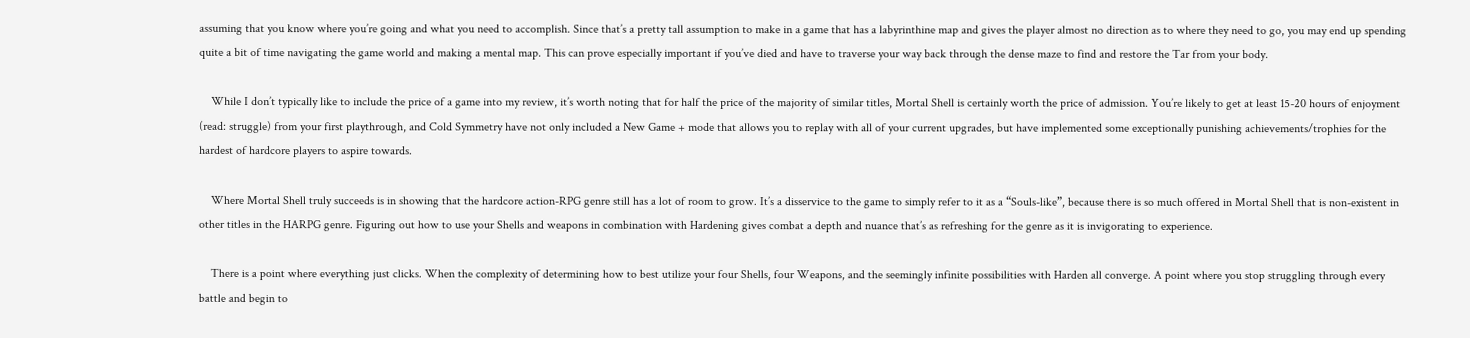assuming that you know where you’re going and what you need to accomplish. Since that’s a pretty tall assumption to make in a game that has a labyrinthine map and gives the player almost no direction as to where they need to go, you may end up spending quite a bit of time navigating the game world and making a mental map. This can prove especially important if you’ve died and have to traverse your way back through the dense maze to find and restore the Tar from your body.

    While I don’t typically like to include the price of a game into my review, it’s worth noting that for half the price of the majority of similar titles, Mortal Shell is certainly worth the price of admission. You’re likely to get at least 15-20 hours of enjoyment (read: struggle) from your first playthrough, and Cold Symmetry have not only included a New Game + mode that allows you to replay with all of your current upgrades, but have implemented some exceptionally punishing achievements/trophies for the hardest of hardcore players to aspire towards.

    Where Mortal Shell truly succeeds is in showing that the hardcore action-RPG genre still has a lot of room to grow. It’s a disservice to the game to simply refer to it as a “Souls-like”, because there is so much offered in Mortal Shell that is non-existent in other titles in the HARPG genre. Figuring out how to use your Shells and weapons in combination with Hardening gives combat a depth and nuance that’s as refreshing for the genre as it is invigorating to experience.

    There is a point where everything just clicks. When the complexity of determining how to best utilize your four Shells, four Weapons, and the seemingly infinite possibilities with Harden all converge. A point where you stop struggling through every battle and begin to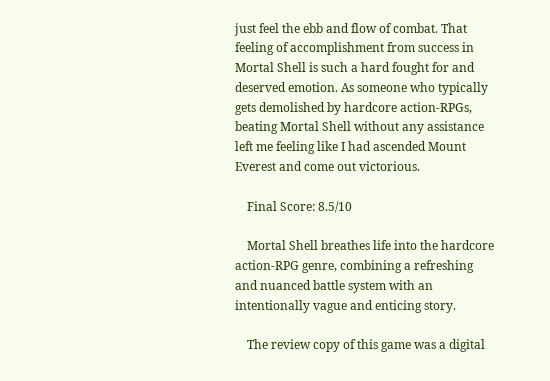just feel the ebb and flow of combat. That feeling of accomplishment from success in Mortal Shell is such a hard fought for and deserved emotion. As someone who typically gets demolished by hardcore action-RPGs, beating Mortal Shell without any assistance left me feeling like I had ascended Mount Everest and come out victorious.

    Final Score: 8.5/10

    Mortal Shell breathes life into the hardcore action-RPG genre, combining a refreshing and nuanced battle system with an intentionally vague and enticing story.

    The review copy of this game was a digital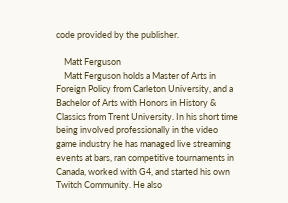code provided by the publisher.

    Matt Ferguson
    Matt Ferguson holds a Master of Arts in Foreign Policy from Carleton University, and a Bachelor of Arts with Honors in History & Classics from Trent University. In his short time being involved professionally in the video game industry he has managed live streaming events at bars, ran competitive tournaments in Canada, worked with G4, and started his own Twitch Community. He also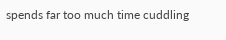spends far too much time cuddling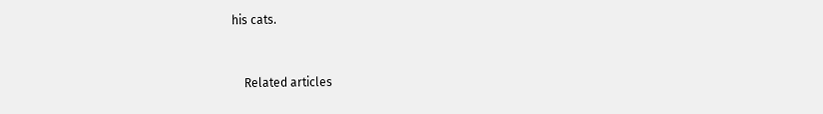his cats.


    Related articles